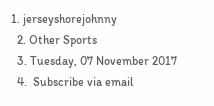1. jerseyshorejohnny
  2. Other Sports
  3. Tuesday, 07 November 2017
  4.  Subscribe via email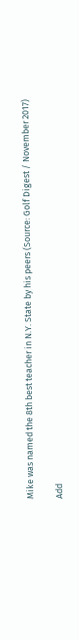Mike was named the 8th best teacher in N.Y. State by his peers (Source: Golf Digest / November 2017)

Add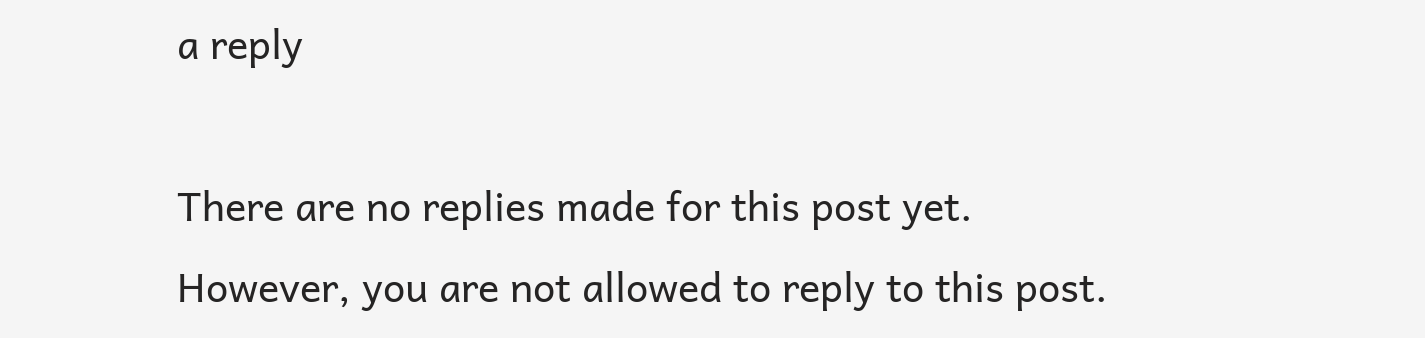a reply

There are no replies made for this post yet.
However, you are not allowed to reply to this post.